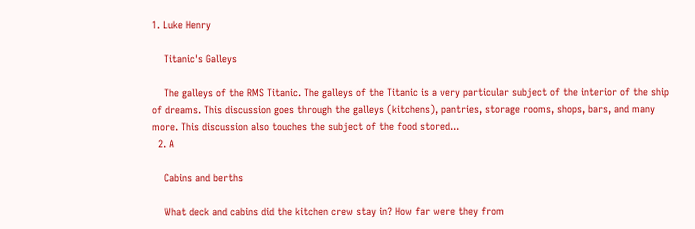1. Luke Henry

    Titanic's Galleys

    The galleys of the RMS Titanic. The galleys of the Titanic is a very particular subject of the interior of the ship of dreams. This discussion goes through the galleys (kitchens), pantries, storage rooms, shops, bars, and many more. This discussion also touches the subject of the food stored...
  2. A

    Cabins and berths

    What deck and cabins did the kitchen crew stay in? How far were they from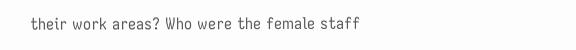their work areas? Who were the female staff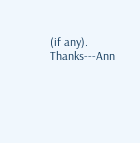(if any). Thanks---Ann